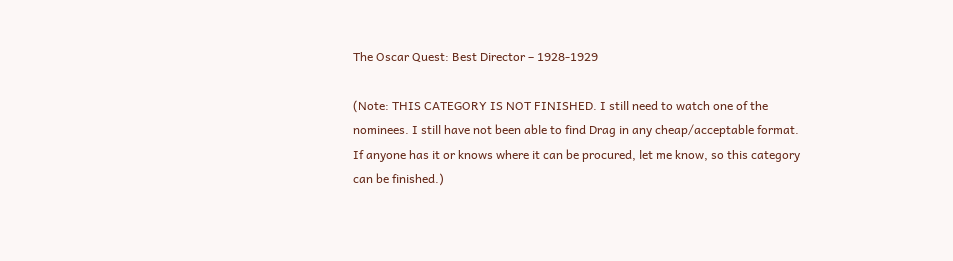The Oscar Quest: Best Director – 1928-1929

(Note: THIS CATEGORY IS NOT FINISHED. I still need to watch one of the nominees. I still have not been able to find Drag in any cheap/acceptable format. If anyone has it or knows where it can be procured, let me know, so this category can be finished.)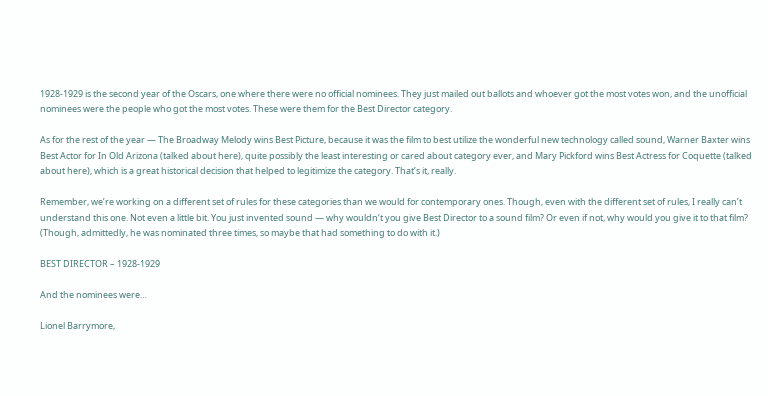1928-1929 is the second year of the Oscars, one where there were no official nominees. They just mailed out ballots and whoever got the most votes won, and the unofficial nominees were the people who got the most votes. These were them for the Best Director category.

As for the rest of the year — The Broadway Melody wins Best Picture, because it was the film to best utilize the wonderful new technology called sound, Warner Baxter wins Best Actor for In Old Arizona (talked about here), quite possibly the least interesting or cared about category ever, and Mary Pickford wins Best Actress for Coquette (talked about here), which is a great historical decision that helped to legitimize the category. That’s it, really.

Remember, we’re working on a different set of rules for these categories than we would for contemporary ones. Though, even with the different set of rules, I really can’t understand this one. Not even a little bit. You just invented sound — why wouldn’t you give Best Director to a sound film? Or even if not, why would you give it to that film? (Though, admittedly, he was nominated three times, so maybe that had something to do with it.)

BEST DIRECTOR – 1928-1929

And the nominees were…

Lionel Barrymore,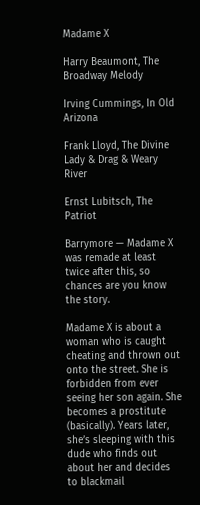Madame X

Harry Beaumont, The Broadway Melody

Irving Cummings, In Old Arizona

Frank Lloyd, The Divine Lady & Drag & Weary River

Ernst Lubitsch, The Patriot

Barrymore — Madame X was remade at least twice after this, so chances are you know the story.

Madame X is about a woman who is caught cheating and thrown out onto the street. She is forbidden from ever seeing her son again. She becomes a prostitute (basically). Years later, she’s sleeping with this dude who finds out about her and decides to blackmail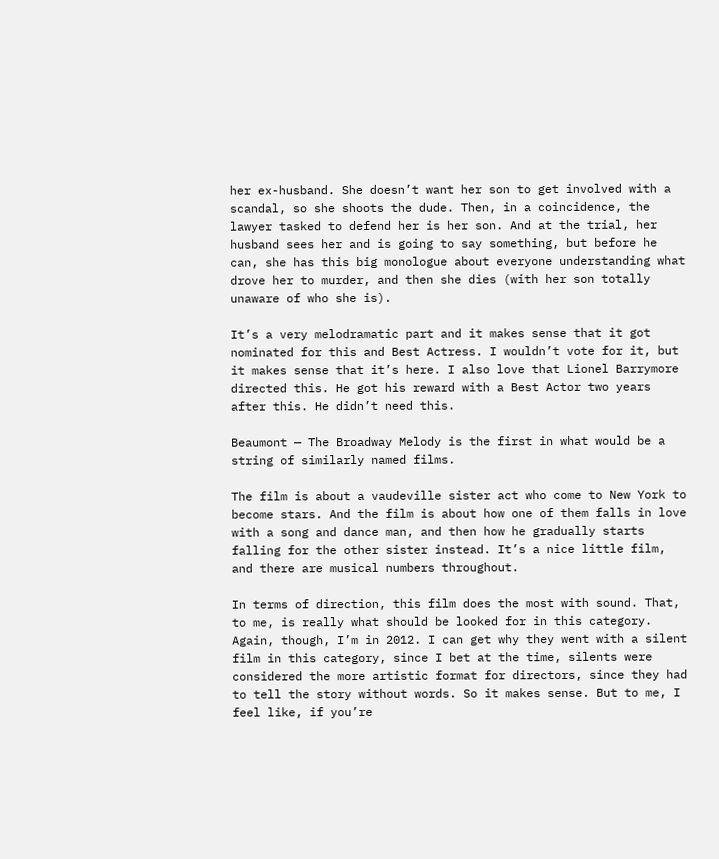her ex-husband. She doesn’t want her son to get involved with a scandal, so she shoots the dude. Then, in a coincidence, the lawyer tasked to defend her is her son. And at the trial, her husband sees her and is going to say something, but before he can, she has this big monologue about everyone understanding what drove her to murder, and then she dies (with her son totally unaware of who she is).

It’s a very melodramatic part and it makes sense that it got nominated for this and Best Actress. I wouldn’t vote for it, but it makes sense that it’s here. I also love that Lionel Barrymore directed this. He got his reward with a Best Actor two years after this. He didn’t need this.

Beaumont — The Broadway Melody is the first in what would be a string of similarly named films.

The film is about a vaudeville sister act who come to New York to become stars. And the film is about how one of them falls in love with a song and dance man, and then how he gradually starts falling for the other sister instead. It’s a nice little film, and there are musical numbers throughout.

In terms of direction, this film does the most with sound. That, to me, is really what should be looked for in this category. Again, though, I’m in 2012. I can get why they went with a silent film in this category, since I bet at the time, silents were considered the more artistic format for directors, since they had to tell the story without words. So it makes sense. But to me, I feel like, if you’re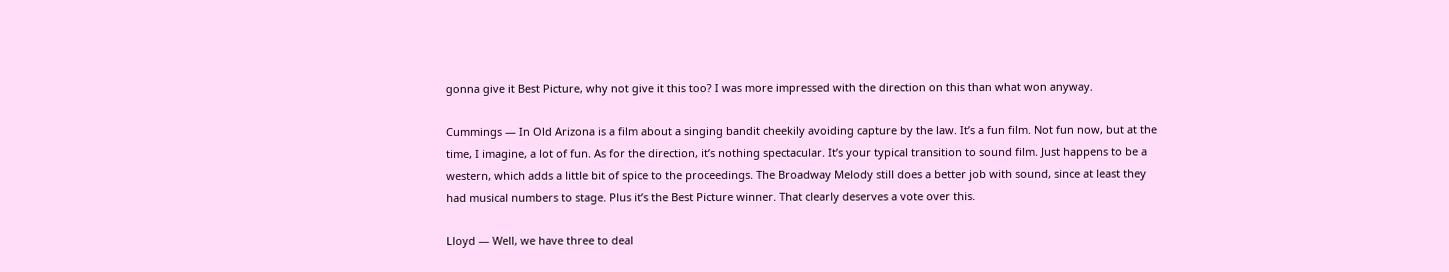gonna give it Best Picture, why not give it this too? I was more impressed with the direction on this than what won anyway.

Cummings — In Old Arizona is a film about a singing bandit cheekily avoiding capture by the law. It’s a fun film. Not fun now, but at the time, I imagine, a lot of fun. As for the direction, it’s nothing spectacular. It’s your typical transition to sound film. Just happens to be a western, which adds a little bit of spice to the proceedings. The Broadway Melody still does a better job with sound, since at least they had musical numbers to stage. Plus it’s the Best Picture winner. That clearly deserves a vote over this.

Lloyd — Well, we have three to deal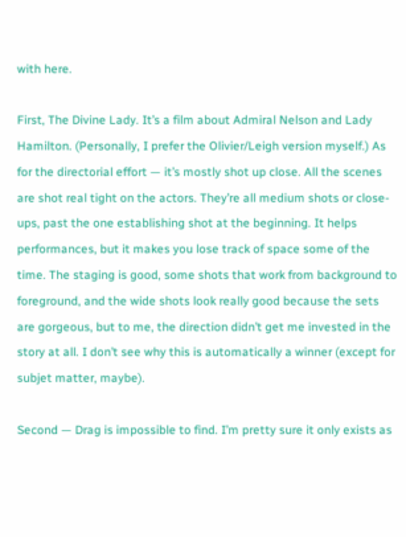with here.

First, The Divine Lady. It’s a film about Admiral Nelson and Lady Hamilton. (Personally, I prefer the Olivier/Leigh version myself.) As for the directorial effort — it’s mostly shot up close. All the scenes are shot real tight on the actors. They’re all medium shots or close-ups, past the one establishing shot at the beginning. It helps performances, but it makes you lose track of space some of the time. The staging is good, some shots that work from background to foreground, and the wide shots look really good because the sets are gorgeous, but to me, the direction didn’t get me invested in the story at all. I don’t see why this is automatically a winner (except for subjet matter, maybe).

Second — Drag is impossible to find. I’m pretty sure it only exists as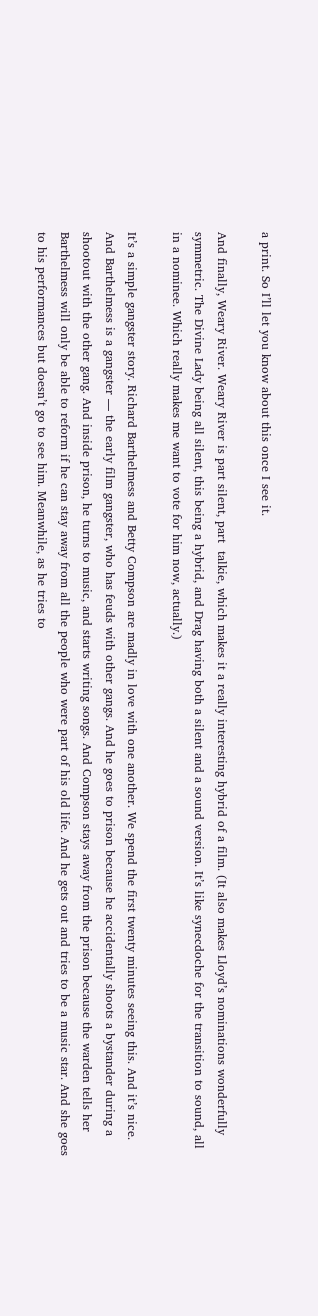a print. So I’ll let you know about this once I see it.

And finally, Weary River. Weary River is part silent, part  talkie, which makes it a really interesting hybrid of a film. (It also makes Lloyd’s nominations wonderfully symmetric. The Divine Lady being all silent, this being a hybrid, and Drag having both a silent and a sound version. It’s like synecdoche for the transition to sound, all in a nominee. Which really makes me want to vote for him now, actually.)

It’s a simple gangster story. Richard Barthelmess and Betty Compson are madly in love with one another. We spend the first twenty minutes seeing this. And it’s nice. And Barthelmess is a gangster — the early film gangster, who has feuds with other gangs. And he goes to prison because he accidentally shoots a bystander during a shootout with the other gang. And inside prison, he turns to music, and starts writing songs. And Compson stays away from the prison because the warden tells her Barthelmess will only be able to reform if he can stay away from all the people who were part of his old life. And he gets out and tries to be a music star. And she goes to his performances but doesn’t go to see him. Meanwhile, as he tries to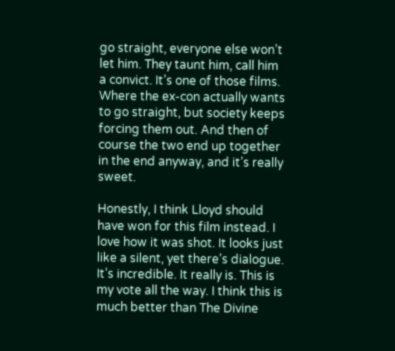go straight, everyone else won’t let him. They taunt him, call him a convict. It’s one of those films. Where the ex-con actually wants to go straight, but society keeps forcing them out. And then of course the two end up together in the end anyway, and it’s really sweet.

Honestly, I think Lloyd should have won for this film instead. I love how it was shot. It looks just like a silent, yet there’s dialogue. It’s incredible. It really is. This is my vote all the way. I think this is much better than The Divine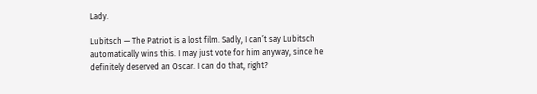Lady.

Lubitsch — The Patriot is a lost film. Sadly, I can’t say Lubitsch automatically wins this. I may just vote for him anyway, since he definitely deserved an Oscar. I can do that, right?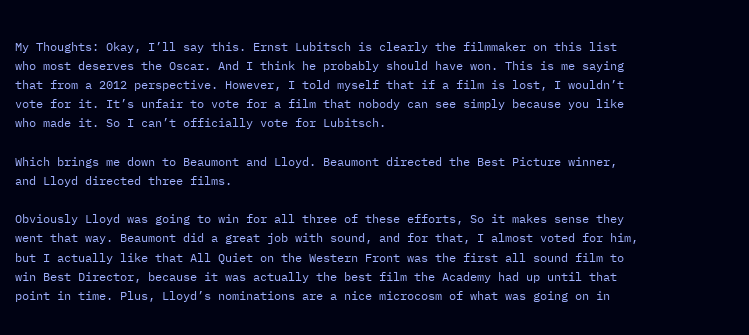My Thoughts: Okay, I’ll say this. Ernst Lubitsch is clearly the filmmaker on this list who most deserves the Oscar. And I think he probably should have won. This is me saying that from a 2012 perspective. However, I told myself that if a film is lost, I wouldn’t vote for it. It’s unfair to vote for a film that nobody can see simply because you like who made it. So I can’t officially vote for Lubitsch.

Which brings me down to Beaumont and Lloyd. Beaumont directed the Best Picture winner, and Lloyd directed three films.

Obviously Lloyd was going to win for all three of these efforts, So it makes sense they went that way. Beaumont did a great job with sound, and for that, I almost voted for him, but I actually like that All Quiet on the Western Front was the first all sound film to win Best Director, because it was actually the best film the Academy had up until that point in time. Plus, Lloyd’s nominations are a nice microcosm of what was going on in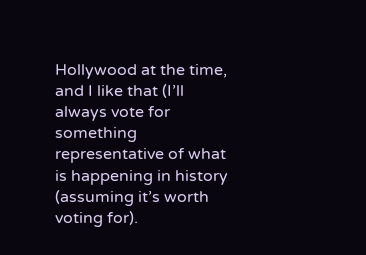Hollywood at the time, and I like that (I’ll always vote for something representative of what is happening in history (assuming it’s worth voting for).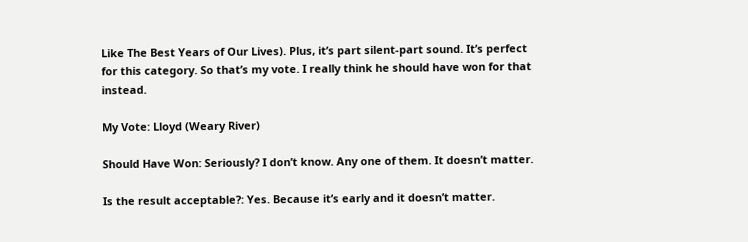Like The Best Years of Our Lives). Plus, it’s part silent-part sound. It’s perfect for this category. So that’s my vote. I really think he should have won for that instead.

My Vote: Lloyd (Weary River)

Should Have Won: Seriously? I don’t know. Any one of them. It doesn’t matter.

Is the result acceptable?: Yes. Because it’s early and it doesn’t matter.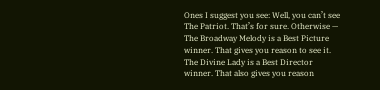Ones I suggest you see: Well, you can’t see The Patriot. That’s for sure. Otherwise — The Broadway Melody is a Best Picture winner. That gives you reason to see it. The Divine Lady is a Best Director winner. That also gives you reason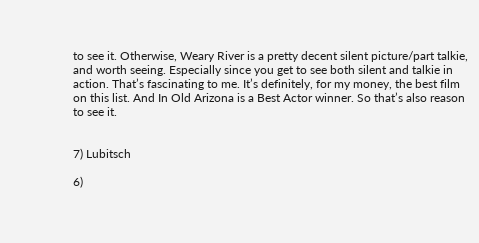to see it. Otherwise, Weary River is a pretty decent silent picture/part talkie, and worth seeing. Especially since you get to see both silent and talkie in action. That’s fascinating to me. It’s definitely, for my money, the best film on this list. And In Old Arizona is a Best Actor winner. So that’s also reason to see it.


7) Lubitsch

6)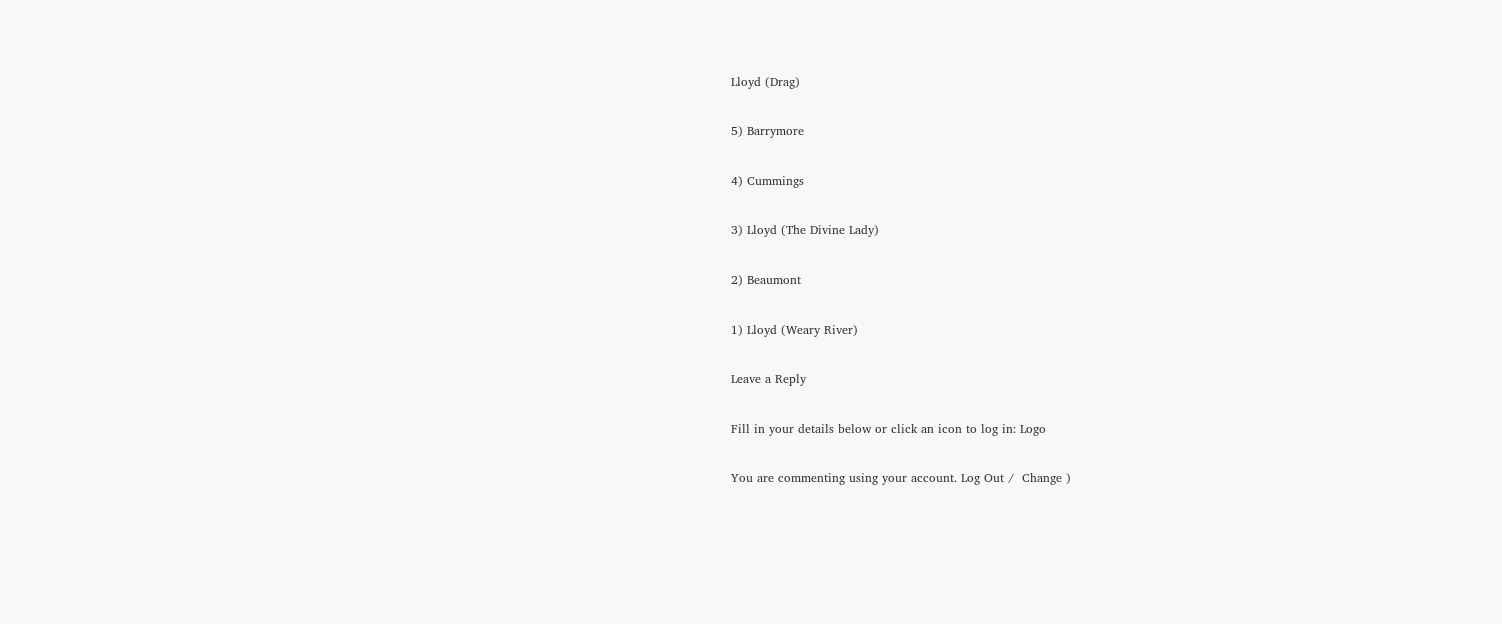Lloyd (Drag)

5) Barrymore

4) Cummings

3) Lloyd (The Divine Lady)

2) Beaumont

1) Lloyd (Weary River)

Leave a Reply

Fill in your details below or click an icon to log in: Logo

You are commenting using your account. Log Out /  Change )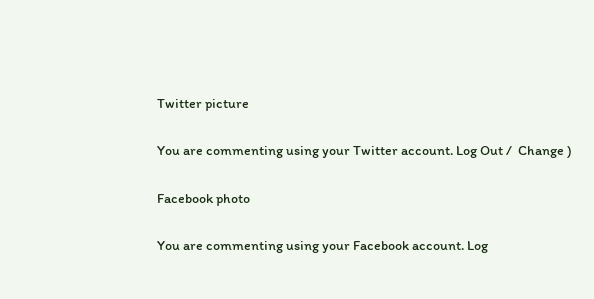Twitter picture

You are commenting using your Twitter account. Log Out /  Change )

Facebook photo

You are commenting using your Facebook account. Log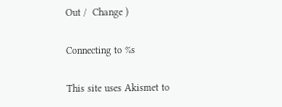Out /  Change )

Connecting to %s

This site uses Akismet to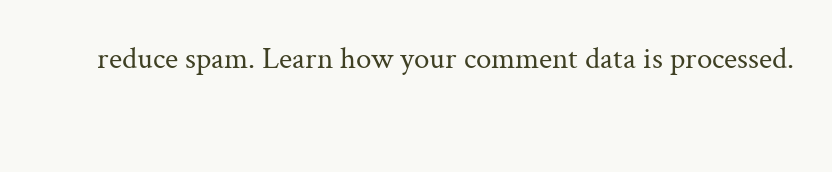reduce spam. Learn how your comment data is processed.